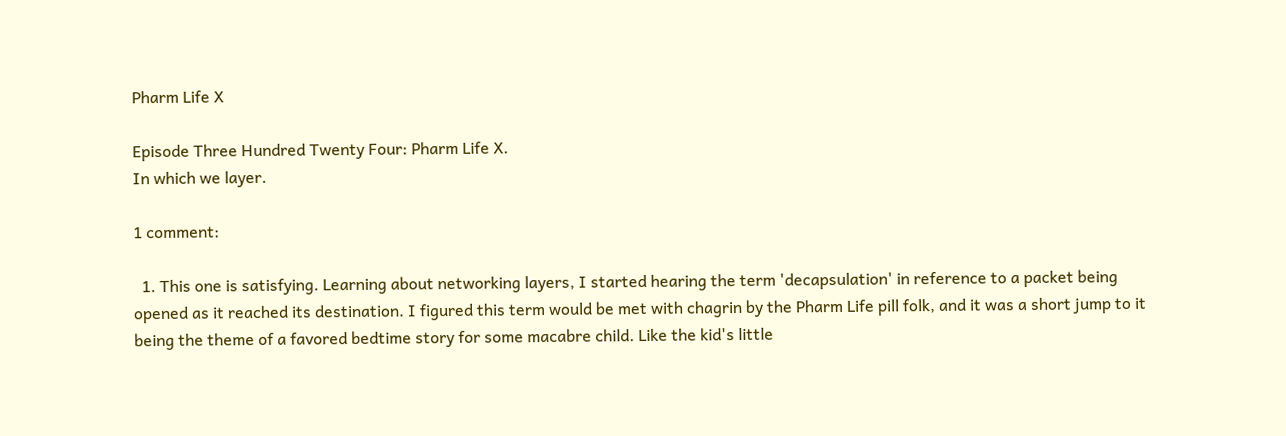Pharm Life X

Episode Three Hundred Twenty Four: Pharm Life X.
In which we layer.

1 comment:

  1. This one is satisfying. Learning about networking layers, I started hearing the term 'decapsulation' in reference to a packet being opened as it reached its destination. I figured this term would be met with chagrin by the Pharm Life pill folk, and it was a short jump to it being the theme of a favored bedtime story for some macabre child. Like the kid's little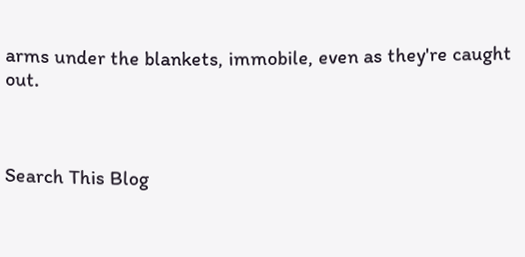arms under the blankets, immobile, even as they're caught out.



Search This Blog